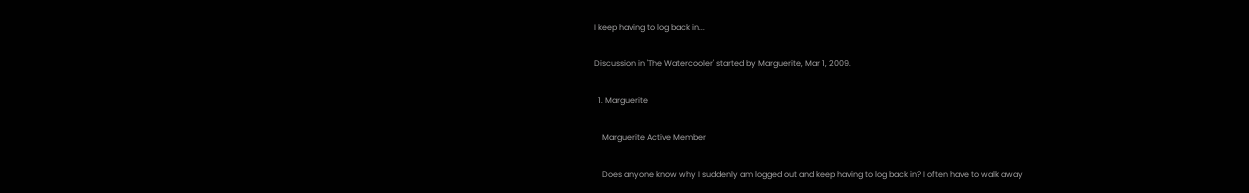I keep having to log back in...

Discussion in 'The Watercooler' started by Marguerite, Mar 1, 2009.

  1. Marguerite

    Marguerite Active Member

    Does anyone know why I suddenly am logged out and keep having to log back in? I often have to walk away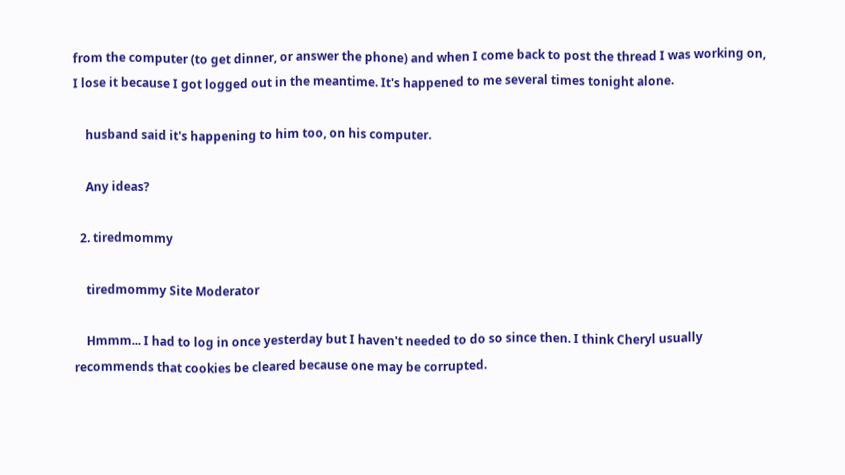from the computer (to get dinner, or answer the phone) and when I come back to post the thread I was working on, I lose it because I got logged out in the meantime. It's happened to me several times tonight alone.

    husband said it's happening to him too, on his computer.

    Any ideas?

  2. tiredmommy

    tiredmommy Site Moderator

    Hmmm... I had to log in once yesterday but I haven't needed to do so since then. I think Cheryl usually recommends that cookies be cleared because one may be corrupted.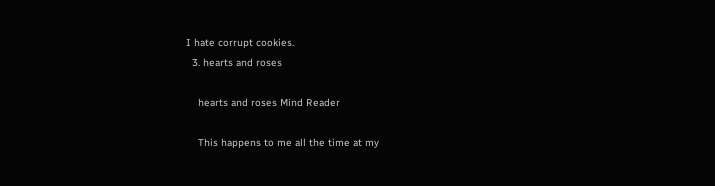I hate corrupt cookies.
  3. hearts and roses

    hearts and roses Mind Reader

    This happens to me all the time at my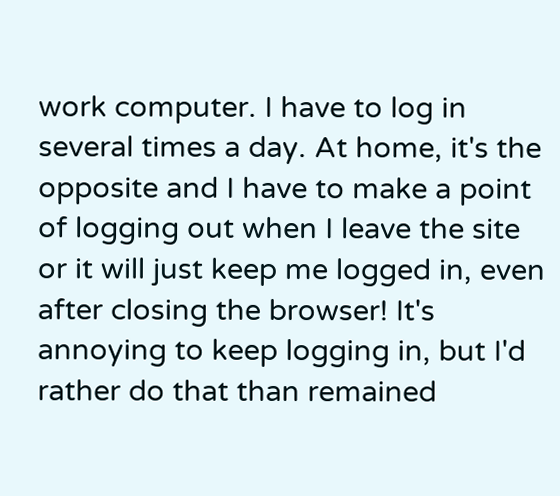work computer. I have to log in several times a day. At home, it's the opposite and I have to make a point of logging out when I leave the site or it will just keep me logged in, even after closing the browser! It's annoying to keep logging in, but I'd rather do that than remained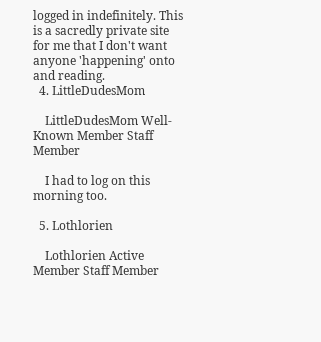logged in indefinitely. This is a sacredly private site for me that I don't want anyone 'happening' onto and reading.
  4. LittleDudesMom

    LittleDudesMom Well-Known Member Staff Member

    I had to log on this morning too.

  5. Lothlorien

    Lothlorien Active Member Staff Member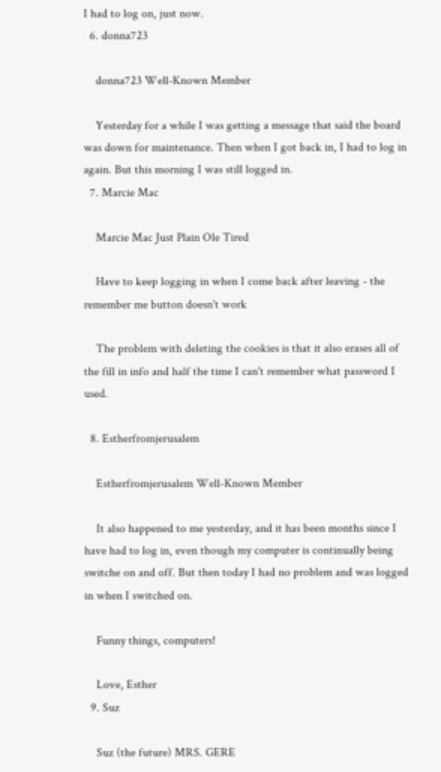I had to log on, just now.
  6. donna723

    donna723 Well-Known Member

    Yesterday for a while I was getting a message that said the board was down for maintenance. Then when I got back in, I had to log in again. But this morning I was still logged in.
  7. Marcie Mac

    Marcie Mac Just Plain Ole Tired

    Have to keep logging in when I come back after leaving - the remember me button doesn't work

    The problem with deleting the cookies is that it also erases all of the fill in info and half the time I can't remember what password I used.

  8. Estherfromjerusalem

    Estherfromjerusalem Well-Known Member

    It also happened to me yesterday, and it has been months since I have had to log in, even though my computer is continually being switche on and off. But then today I had no problem and was logged in when I switched on.

    Funny things, computers!

    Love, Esther
  9. Suz

    Suz (the future) MRS. GERE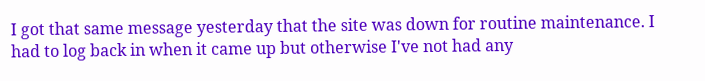I got that same message yesterday that the site was down for routine maintenance. I had to log back in when it came up but otherwise I've not had any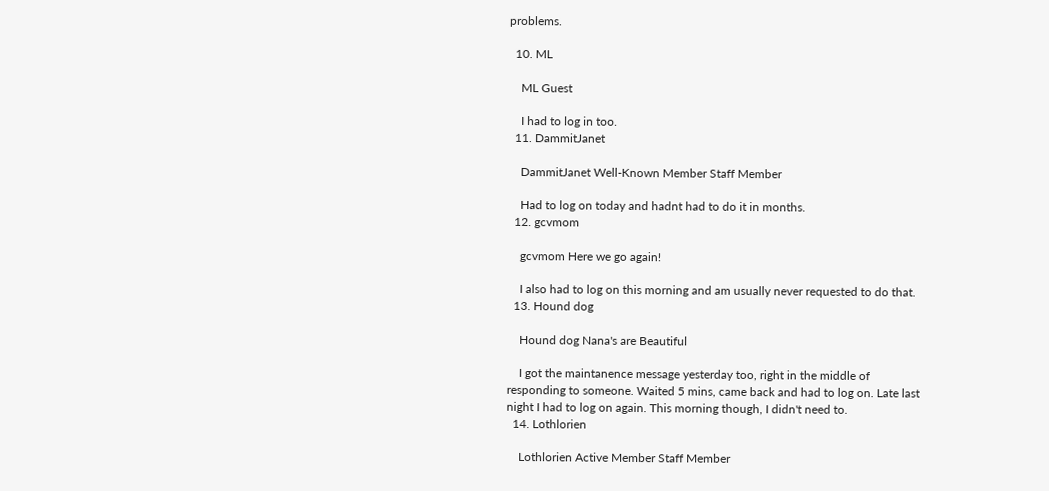problems.

  10. ML

    ML Guest

    I had to log in too.
  11. DammitJanet

    DammitJanet Well-Known Member Staff Member

    Had to log on today and hadnt had to do it in months.
  12. gcvmom

    gcvmom Here we go again!

    I also had to log on this morning and am usually never requested to do that.
  13. Hound dog

    Hound dog Nana's are Beautiful

    I got the maintanence message yesterday too, right in the middle of responding to someone. Waited 5 mins, came back and had to log on. Late last night I had to log on again. This morning though, I didn't need to.
  14. Lothlorien

    Lothlorien Active Member Staff Member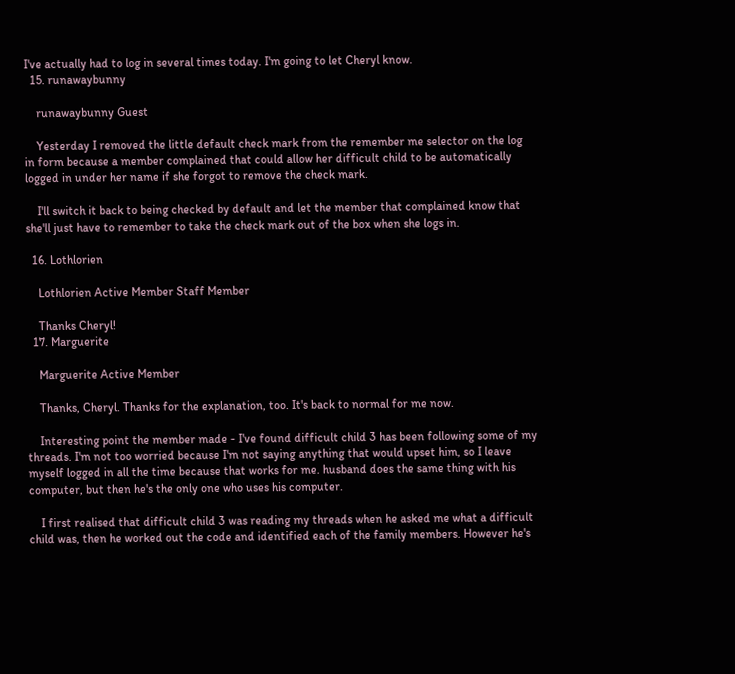I've actually had to log in several times today. I'm going to let Cheryl know.
  15. runawaybunny

    runawaybunny Guest

    Yesterday I removed the little default check mark from the remember me selector on the log in form because a member complained that could allow her difficult child to be automatically logged in under her name if she forgot to remove the check mark.

    I'll switch it back to being checked by default and let the member that complained know that she'll just have to remember to take the check mark out of the box when she logs in.

  16. Lothlorien

    Lothlorien Active Member Staff Member

    Thanks Cheryl!
  17. Marguerite

    Marguerite Active Member

    Thanks, Cheryl. Thanks for the explanation, too. It's back to normal for me now.

    Interesting point the member made - I've found difficult child 3 has been following some of my threads. I'm not too worried because I'm not saying anything that would upset him, so I leave myself logged in all the time because that works for me. husband does the same thing with his computer, but then he's the only one who uses his computer.

    I first realised that difficult child 3 was reading my threads when he asked me what a difficult child was, then he worked out the code and identified each of the family members. However he's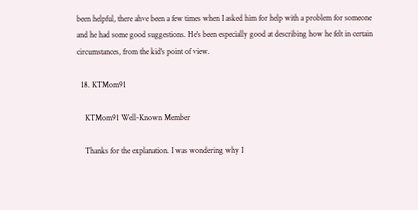been helpful, there ahve been a few times when I asked him for help with a problem for someone and he had some good suggestions. He's been especially good at describing how he felt in certain circumstances, from the kid's point of view.

  18. KTMom91

    KTMom91 Well-Known Member

    Thanks for the explanation. I was wondering why I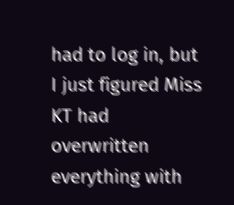had to log in, but I just figured Miss KT had overwritten everything with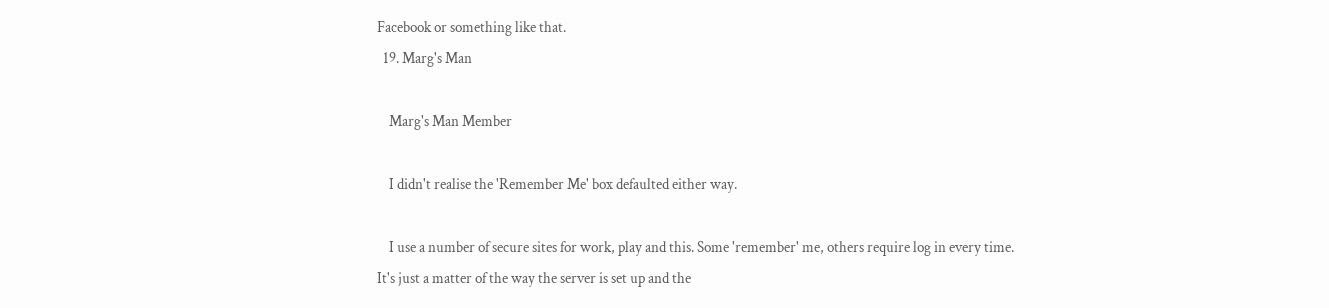Facebook or something like that.
  19. Marg's Man

    Marg's Man Member

    I didn't realise the 'Remember Me' box defaulted either way.

    I use a number of secure sites for work, play and this. Some 'remember' me, others require log in every time. It's just a matter of the way the server is set up and the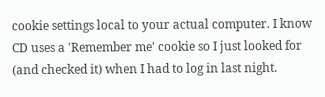cookie settings local to your actual computer. I know CD uses a 'Remember me' cookie so I just looked for (and checked it) when I had to log in last night.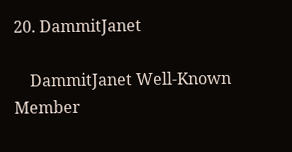20. DammitJanet

    DammitJanet Well-Known Member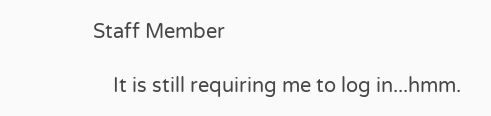Staff Member

    It is still requiring me to log in...hmm.